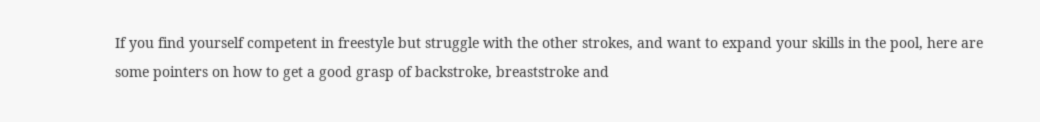If you find yourself competent in freestyle but struggle with the other strokes, and want to expand your skills in the pool, here are some pointers on how to get a good grasp of backstroke, breaststroke and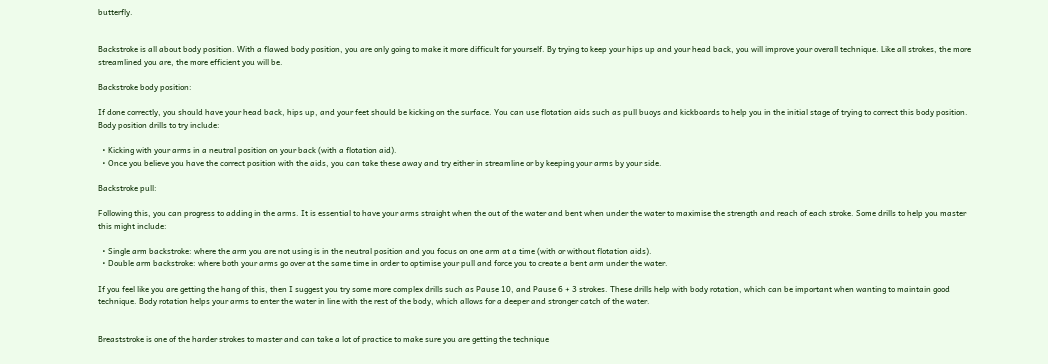butterfly.


Backstroke is all about body position. With a flawed body position, you are only going to make it more difficult for yourself. By trying to keep your hips up and your head back, you will improve your overall technique. Like all strokes, the more streamlined you are, the more efficient you will be.

Backstroke body position:

If done correctly, you should have your head back, hips up, and your feet should be kicking on the surface. You can use flotation aids such as pull buoys and kickboards to help you in the initial stage of trying to correct this body position. Body position drills to try include:

  • Kicking with your arms in a neutral position on your back (with a flotation aid).
  • Once you believe you have the correct position with the aids, you can take these away and try either in streamline or by keeping your arms by your side.

Backstroke pull:

Following this, you can progress to adding in the arms. It is essential to have your arms straight when the out of the water and bent when under the water to maximise the strength and reach of each stroke. Some drills to help you master this might include:

  • Single arm backstroke: where the arm you are not using is in the neutral position and you focus on one arm at a time (with or without flotation aids).
  • Double arm backstroke: where both your arms go over at the same time in order to optimise your pull and force you to create a bent arm under the water.

If you feel like you are getting the hang of this, then I suggest you try some more complex drills such as Pause 10, and Pause 6 + 3 strokes. These drills help with body rotation, which can be important when wanting to maintain good technique. Body rotation helps your arms to enter the water in line with the rest of the body, which allows for a deeper and stronger catch of the water.


Breaststroke is one of the harder strokes to master and can take a lot of practice to make sure you are getting the technique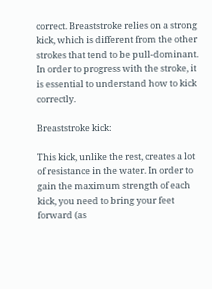correct. Breaststroke relies on a strong kick, which is different from the other strokes that tend to be pull-dominant. In order to progress with the stroke, it is essential to understand how to kick correctly.

Breaststroke kick:

This kick, unlike the rest, creates a lot of resistance in the water. In order to gain the maximum strength of each kick, you need to bring your feet forward (as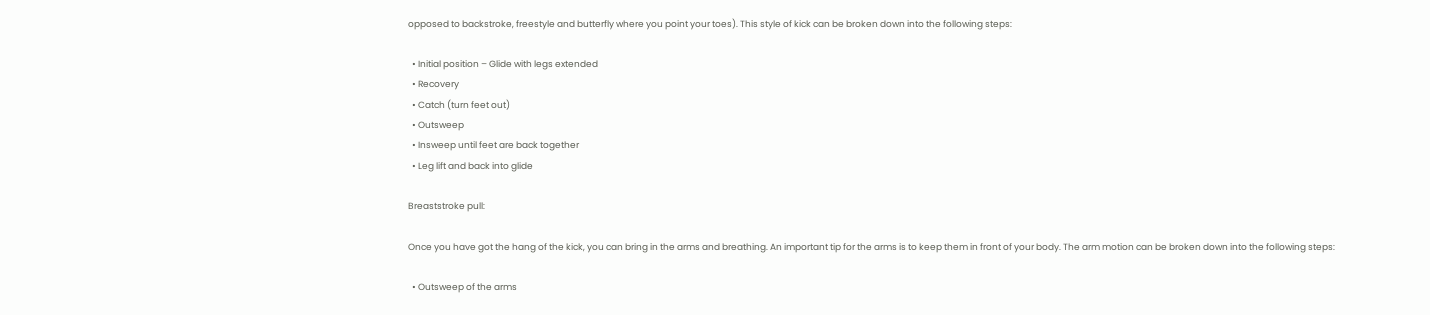opposed to backstroke, freestyle and butterfly where you point your toes). This style of kick can be broken down into the following steps:

  • Initial position – Glide with legs extended
  • Recovery
  • Catch (turn feet out)
  • Outsweep
  • Insweep until feet are back together
  • Leg lift and back into glide

Breaststroke pull:

Once you have got the hang of the kick, you can bring in the arms and breathing. An important tip for the arms is to keep them in front of your body. The arm motion can be broken down into the following steps:

  • Outsweep of the arms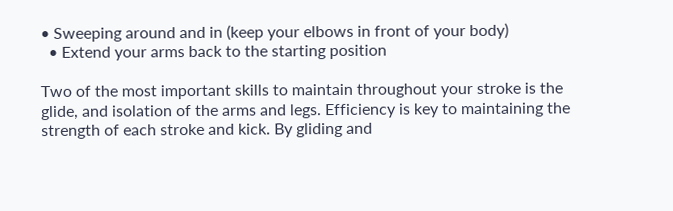• Sweeping around and in (keep your elbows in front of your body)
  • Extend your arms back to the starting position

Two of the most important skills to maintain throughout your stroke is the glide, and isolation of the arms and legs. Efficiency is key to maintaining the strength of each stroke and kick. By gliding and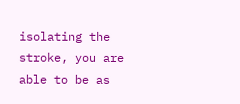isolating the stroke, you are able to be as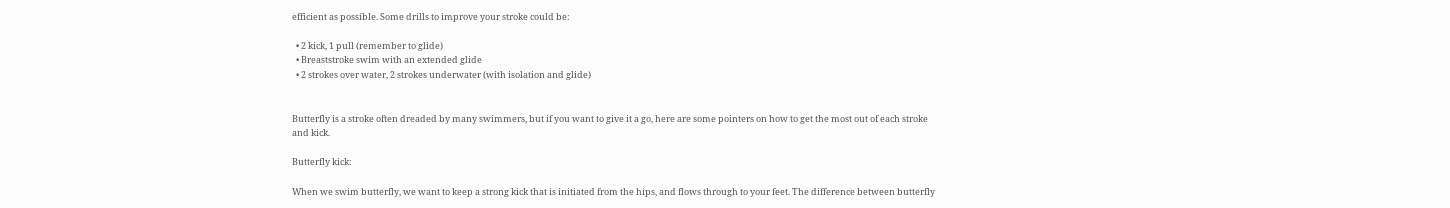efficient as possible. Some drills to improve your stroke could be:

  • 2 kick, 1 pull (remember to glide)
  • Breaststroke swim with an extended glide
  • 2 strokes over water, 2 strokes underwater (with isolation and glide)


Butterfly is a stroke often dreaded by many swimmers, but if you want to give it a go, here are some pointers on how to get the most out of each stroke and kick.

Butterfly kick:

When we swim butterfly, we want to keep a strong kick that is initiated from the hips, and flows through to your feet. The difference between butterfly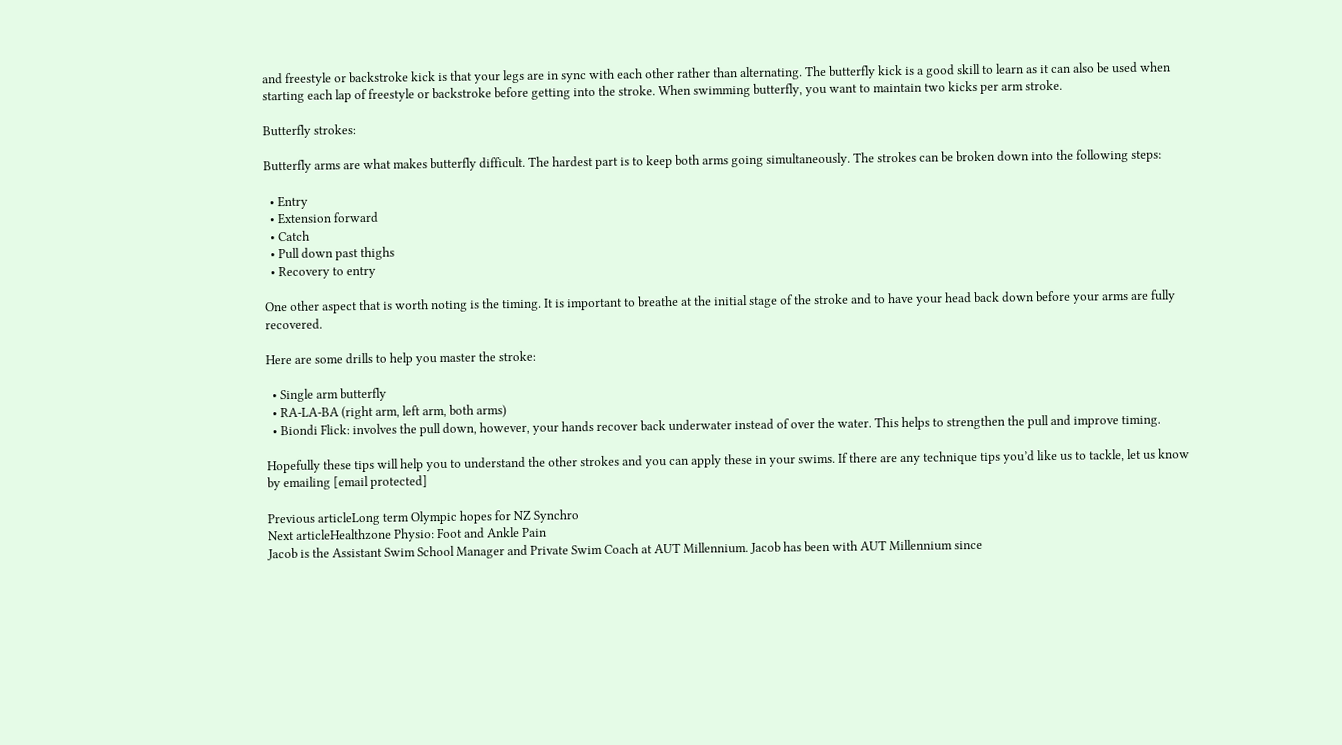and freestyle or backstroke kick is that your legs are in sync with each other rather than alternating. The butterfly kick is a good skill to learn as it can also be used when starting each lap of freestyle or backstroke before getting into the stroke. When swimming butterfly, you want to maintain two kicks per arm stroke.

Butterfly strokes:

Butterfly arms are what makes butterfly difficult. The hardest part is to keep both arms going simultaneously. The strokes can be broken down into the following steps:

  • Entry
  • Extension forward
  • Catch
  • Pull down past thighs
  • Recovery to entry

One other aspect that is worth noting is the timing. It is important to breathe at the initial stage of the stroke and to have your head back down before your arms are fully recovered.

Here are some drills to help you master the stroke:

  • Single arm butterfly
  • RA-LA-BA (right arm, left arm, both arms)
  • Biondi Flick: involves the pull down, however, your hands recover back underwater instead of over the water. This helps to strengthen the pull and improve timing.

Hopefully these tips will help you to understand the other strokes and you can apply these in your swims. If there are any technique tips you’d like us to tackle, let us know by emailing [email protected]

Previous articleLong term Olympic hopes for NZ Synchro
Next articleHealthzone Physio: Foot and Ankle Pain
Jacob is the Assistant Swim School Manager and Private Swim Coach at AUT Millennium. Jacob has been with AUT Millennium since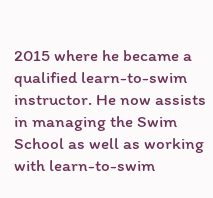2015 where he became a qualified learn-to-swim instructor. He now assists in managing the Swim School as well as working with learn-to-swim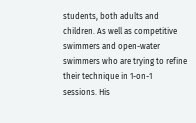students, both adults and children. As well as competitive swimmers and open-water swimmers who are trying to refine their technique in 1-on-1 sessions. His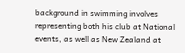background in swimming involves representing both his club at National events, as well as New Zealand at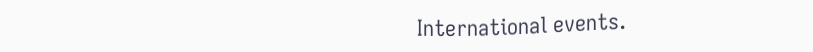International events.